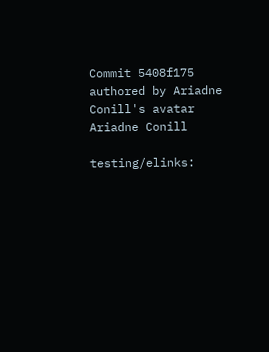Commit 5408f175 authored by Ariadne Conill's avatar Ariadne Conill

testing/elinks: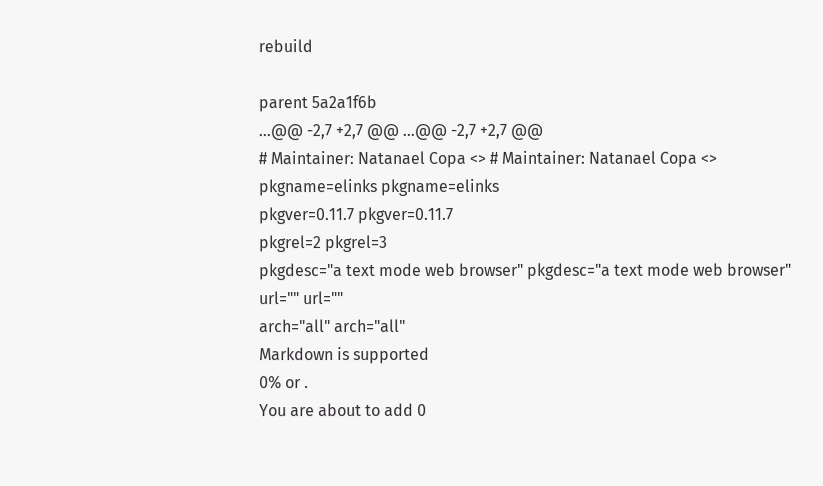rebuild

parent 5a2a1f6b
...@@ -2,7 +2,7 @@ ...@@ -2,7 +2,7 @@
# Maintainer: Natanael Copa <> # Maintainer: Natanael Copa <>
pkgname=elinks pkgname=elinks
pkgver=0.11.7 pkgver=0.11.7
pkgrel=2 pkgrel=3
pkgdesc="a text mode web browser" pkgdesc="a text mode web browser"
url="" url=""
arch="all" arch="all"
Markdown is supported
0% or .
You are about to add 0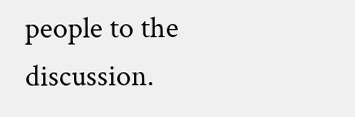people to the discussion.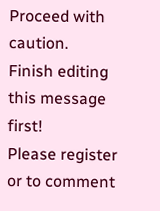Proceed with caution.
Finish editing this message first!
Please register or to comment